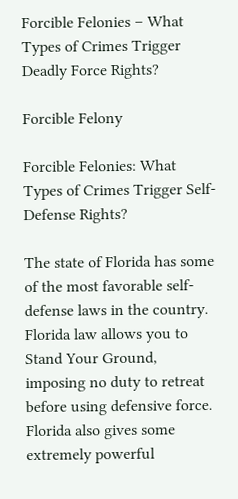Forcible Felonies – What Types of Crimes Trigger Deadly Force Rights?

Forcible Felony

Forcible Felonies: What Types of Crimes Trigger Self-Defense Rights?

The state of Florida has some of the most favorable self-defense laws in the country. Florida law allows you to Stand Your Ground, imposing no duty to retreat before using defensive force. Florida also gives some extremely powerful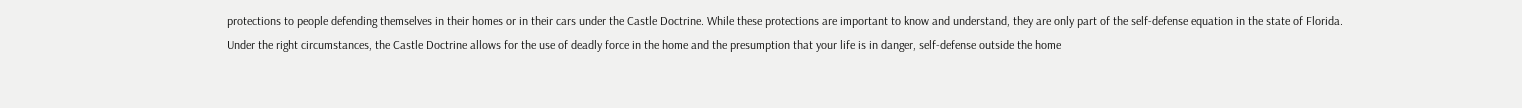protections to people defending themselves in their homes or in their cars under the Castle Doctrine. While these protections are important to know and understand, they are only part of the self-defense equation in the state of Florida. Under the right circumstances, the Castle Doctrine allows for the use of deadly force in the home and the presumption that your life is in danger, self-defense outside the home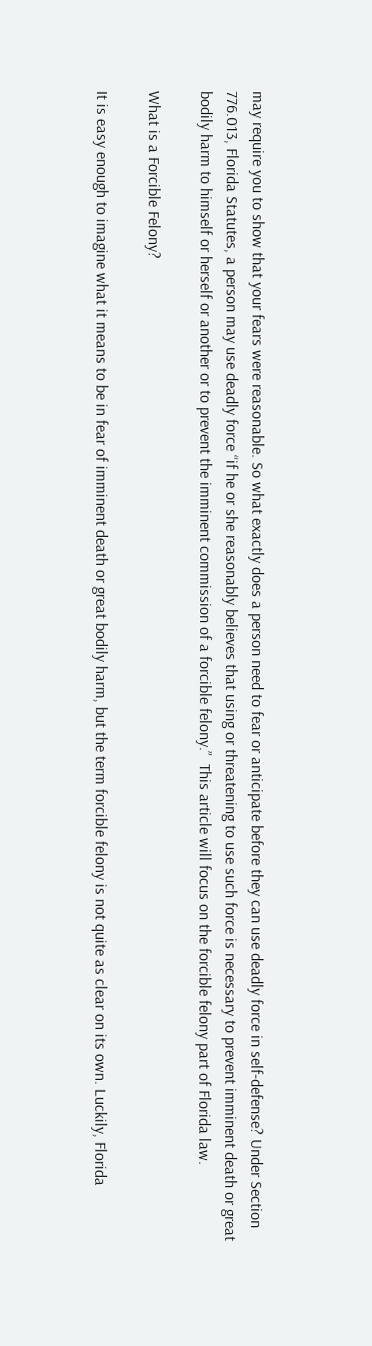may require you to show that your fears were reasonable. So what exactly does a person need to fear or anticipate before they can use deadly force in self-defense? Under Section 776.013, Florida Statutes, a person may use deadly force “if he or she reasonably believes that using or threatening to use such force is necessary to prevent imminent death or great bodily harm to himself or herself or another or to prevent the imminent commission of a forcible felony.”  This article will focus on the forcible felony part of Florida law.

What is a Forcible Felony?

It is easy enough to imagine what it means to be in fear of imminent death or great bodily harm, but the term forcible felony is not quite as clear on its own. Luckily, Florida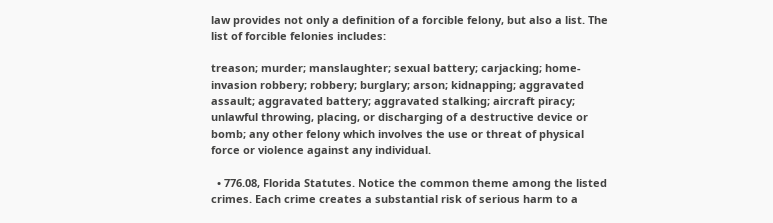law provides not only a definition of a forcible felony, but also a list. The list of forcible felonies includes:

treason; murder; manslaughter; sexual battery; carjacking; home-invasion robbery; robbery; burglary; arson; kidnapping; aggravated assault; aggravated battery; aggravated stalking; aircraft piracy; unlawful throwing, placing, or discharging of a destructive device or bomb; any other felony which involves the use or threat of physical force or violence against any individual.

  • 776.08, Florida Statutes. Notice the common theme among the listed crimes. Each crime creates a substantial risk of serious harm to a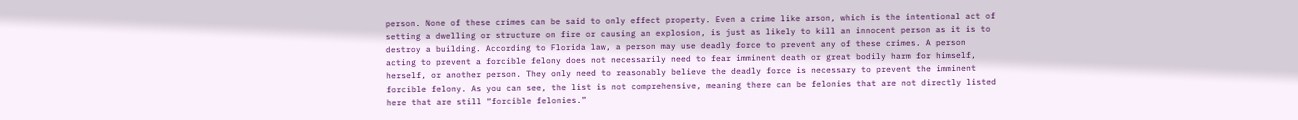person. None of these crimes can be said to only effect property. Even a crime like arson, which is the intentional act of setting a dwelling or structure on fire or causing an explosion, is just as likely to kill an innocent person as it is to destroy a building. According to Florida law, a person may use deadly force to prevent any of these crimes. A person acting to prevent a forcible felony does not necessarily need to fear imminent death or great bodily harm for himself, herself, or another person. They only need to reasonably believe the deadly force is necessary to prevent the imminent forcible felony. As you can see, the list is not comprehensive, meaning there can be felonies that are not directly listed here that are still “forcible felonies.”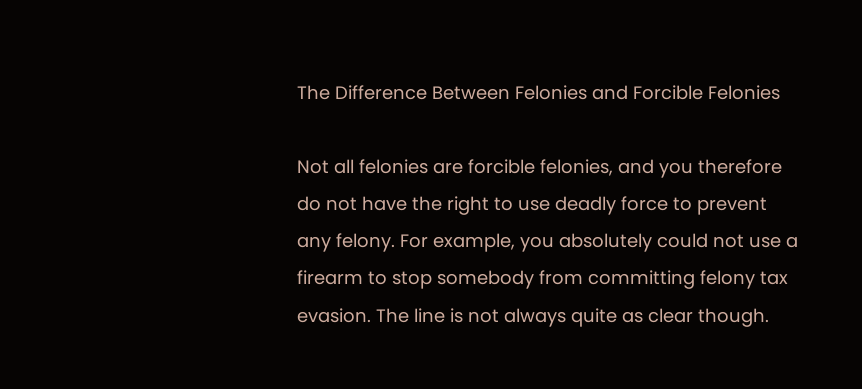The Difference Between Felonies and Forcible Felonies

Not all felonies are forcible felonies, and you therefore do not have the right to use deadly force to prevent any felony. For example, you absolutely could not use a firearm to stop somebody from committing felony tax evasion. The line is not always quite as clear though.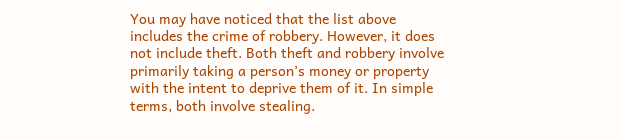You may have noticed that the list above includes the crime of robbery. However, it does not include theft. Both theft and robbery involve primarily taking a person’s money or property with the intent to deprive them of it. In simple terms, both involve stealing.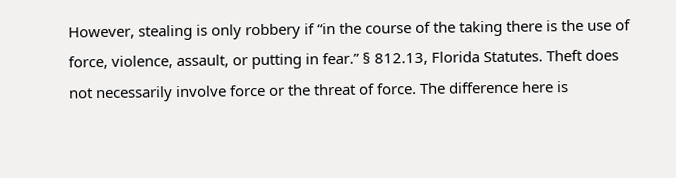However, stealing is only robbery if “in the course of the taking there is the use of force, violence, assault, or putting in fear.” § 812.13, Florida Statutes. Theft does not necessarily involve force or the threat of force. The difference here is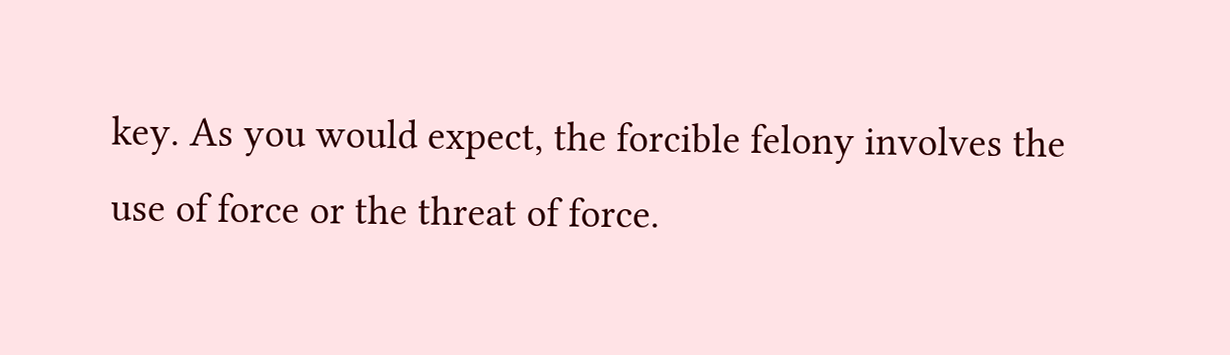key. As you would expect, the forcible felony involves the use of force or the threat of force.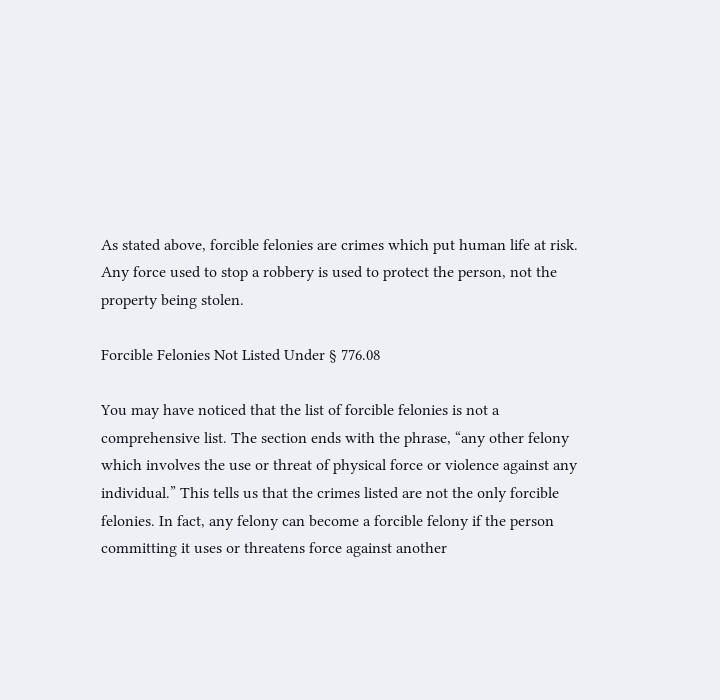As stated above, forcible felonies are crimes which put human life at risk. Any force used to stop a robbery is used to protect the person, not the property being stolen.

Forcible Felonies Not Listed Under § 776.08

You may have noticed that the list of forcible felonies is not a comprehensive list. The section ends with the phrase, “any other felony which involves the use or threat of physical force or violence against any individual.” This tells us that the crimes listed are not the only forcible felonies. In fact, any felony can become a forcible felony if the person committing it uses or threatens force against another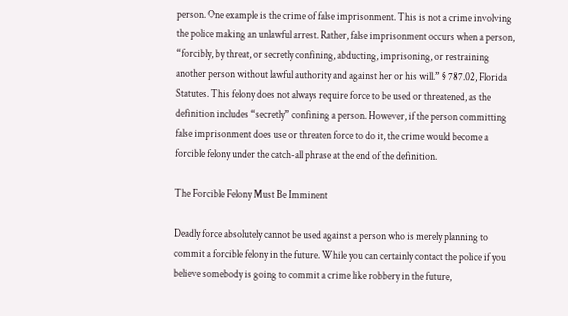person. One example is the crime of false imprisonment. This is not a crime involving the police making an unlawful arrest. Rather, false imprisonment occurs when a person, “forcibly, by threat, or secretly confining, abducting, imprisoning, or restraining another person without lawful authority and against her or his will.” § 787.02, Florida Statutes. This felony does not always require force to be used or threatened, as the definition includes “secretly” confining a person. However, if the person committing false imprisonment does use or threaten force to do it, the crime would become a forcible felony under the catch-all phrase at the end of the definition.

The Forcible Felony Must Be Imminent

Deadly force absolutely cannot be used against a person who is merely planning to commit a forcible felony in the future. While you can certainly contact the police if you believe somebody is going to commit a crime like robbery in the future,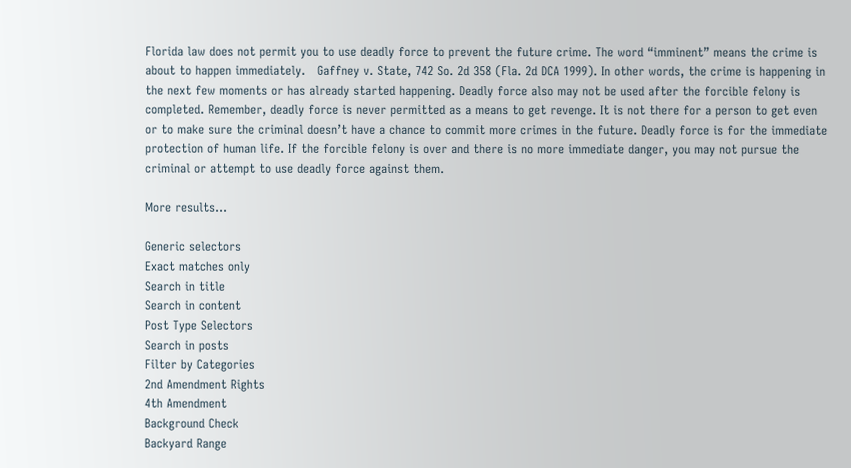Florida law does not permit you to use deadly force to prevent the future crime. The word “imminent” means the crime is about to happen immediately.   Gaffney v. State, 742 So. 2d 358 (Fla. 2d DCA 1999). In other words, the crime is happening in the next few moments or has already started happening. Deadly force also may not be used after the forcible felony is completed. Remember, deadly force is never permitted as a means to get revenge. It is not there for a person to get even or to make sure the criminal doesn’t have a chance to commit more crimes in the future. Deadly force is for the immediate protection of human life. If the forcible felony is over and there is no more immediate danger, you may not pursue the criminal or attempt to use deadly force against them.

More results...

Generic selectors
Exact matches only
Search in title
Search in content
Post Type Selectors
Search in posts
Filter by Categories
2nd Amendment Rights
4th Amendment
Background Check
Backyard Range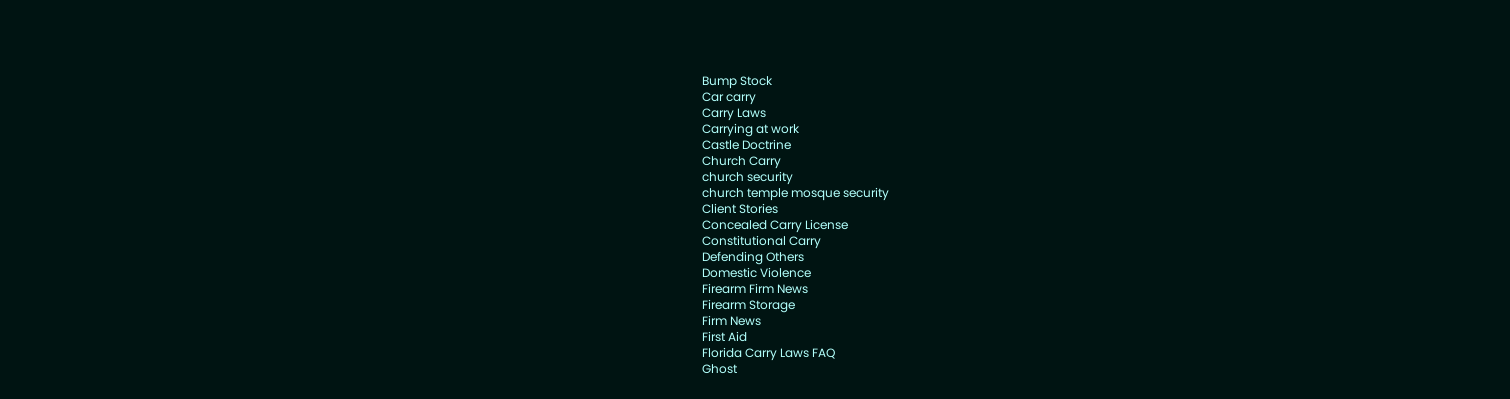Bump Stock
Car carry
Carry Laws
Carrying at work
Castle Doctrine
Church Carry
church security
church temple mosque security
Client Stories
Concealed Carry License
Constitutional Carry
Defending Others
Domestic Violence
Firearm Firm News
Firearm Storage
Firm News
First Aid
Florida Carry Laws FAQ
Ghost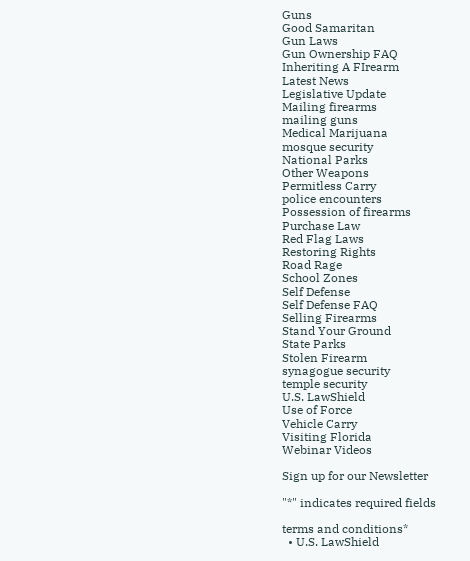Guns
Good Samaritan
Gun Laws
Gun Ownership FAQ
Inheriting A FIrearm
Latest News
Legislative Update
Mailing firearms
mailing guns
Medical Marijuana
mosque security
National Parks
Other Weapons
Permitless Carry
police encounters
Possession of firearms
Purchase Law
Red Flag Laws
Restoring Rights
Road Rage
School Zones
Self Defense
Self Defense FAQ
Selling Firearms
Stand Your Ground
State Parks
Stolen Firearm
synagogue security
temple security
U.S. LawShield
Use of Force
Vehicle Carry
Visiting Florida
Webinar Videos

Sign up for our Newsletter

"*" indicates required fields

terms and conditions*
  • U.S. LawShield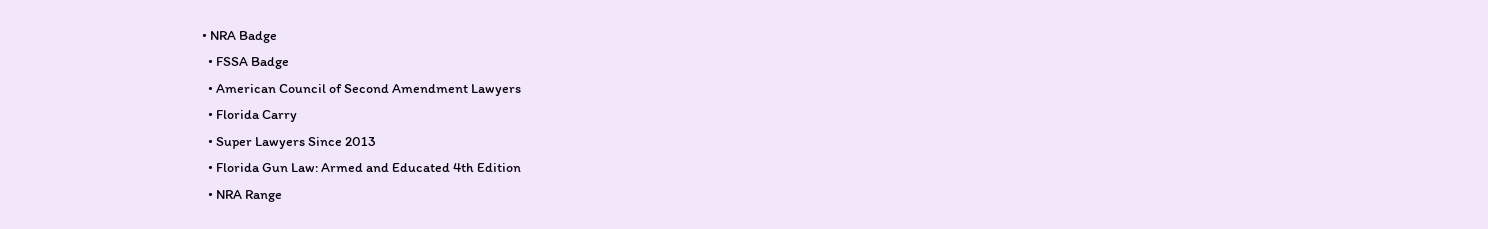• NRA Badge
  • FSSA Badge
  • American Council of Second Amendment Lawyers
  • Florida Carry
  • Super Lawyers Since 2013
  • Florida Gun Law: Armed and Educated 4th Edition
  • NRA Range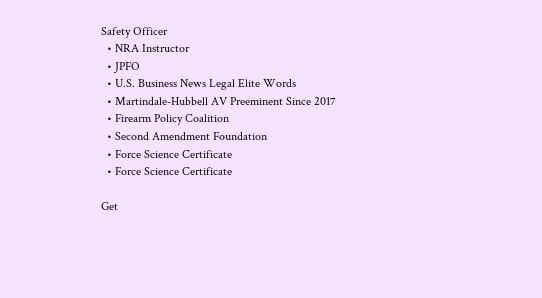Safety Officer
  • NRA Instructor
  • JPFO
  • U.S. Business News Legal Elite Words
  • Martindale-Hubbell AV Preeminent Since 2017
  • Firearm Policy Coalition
  • Second Amendment Foundation
  • Force Science Certificate
  • Force Science Certificate

Get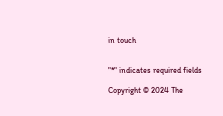in touch


"*" indicates required fields

Copyright © 2024 The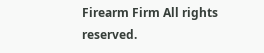Firearm Firm All rights reserved.